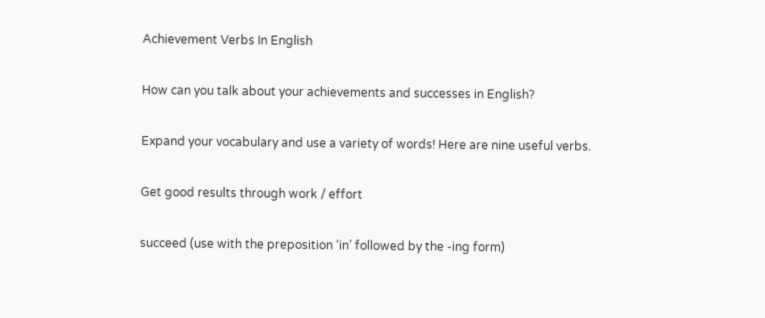Achievement Verbs In English

How can you talk about your achievements and successes in English?

Expand your vocabulary and use a variety of words! Here are nine useful verbs.

Get good results through work / effort

succeed (use with the preposition ‘in’ followed by the -ing form)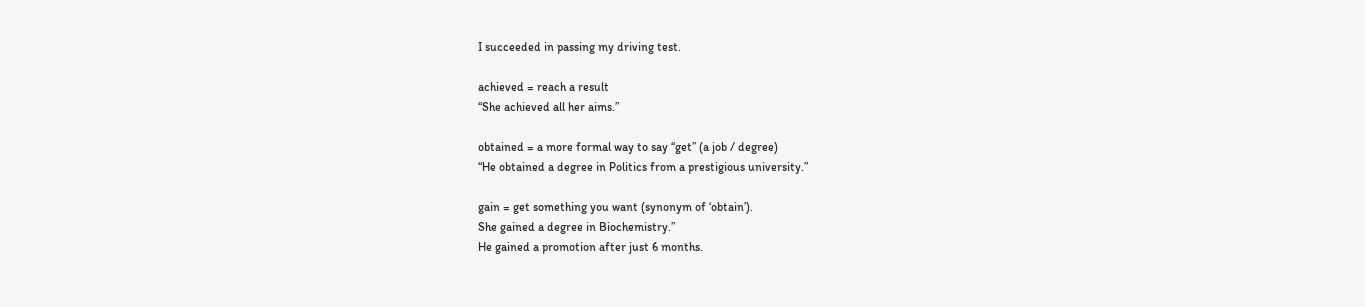I succeeded in passing my driving test.

achieved = reach a result
“She achieved all her aims.”

obtained = a more formal way to say “get” (a job / degree)
“He obtained a degree in Politics from a prestigious university.”

gain = get something you want (synonym of ‘obtain’).
She gained a degree in Biochemistry.”
He gained a promotion after just 6 months.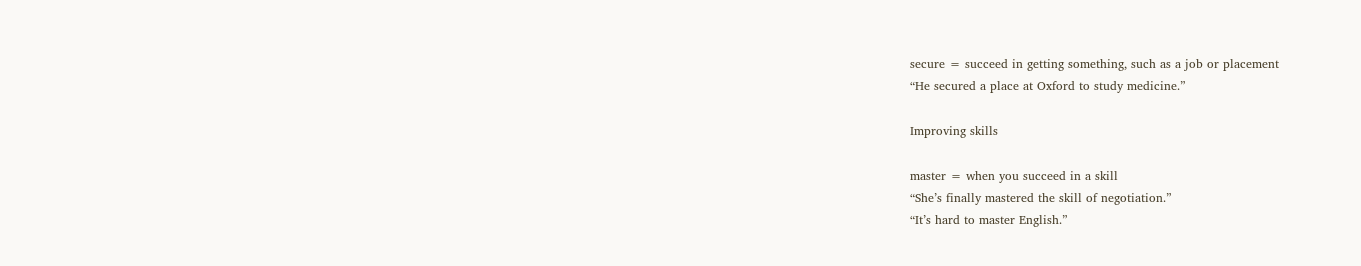secure = succeed in getting something, such as a job or placement
“He secured a place at Oxford to study medicine.”

Improving skills

master = when you succeed in a skill
“She’s finally mastered the skill of negotiation.”
“It’s hard to master English.”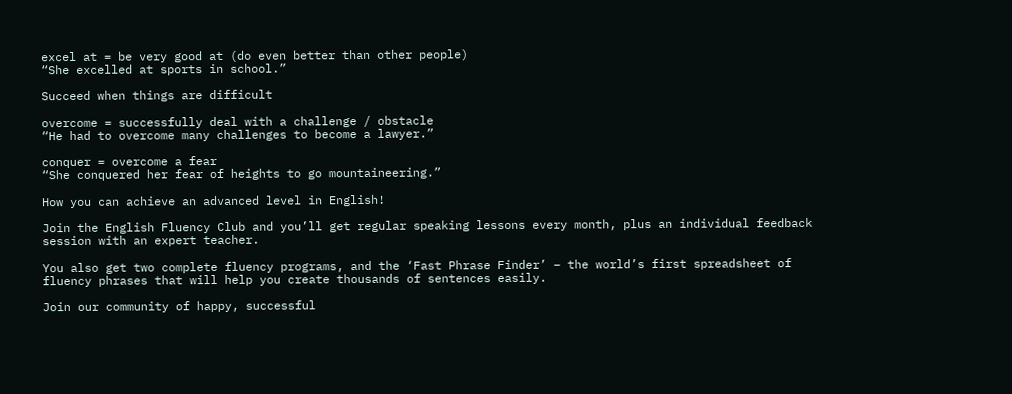excel at = be very good at (do even better than other people)
“She excelled at sports in school.”

Succeed when things are difficult

overcome = successfully deal with a challenge / obstacle
“He had to overcome many challenges to become a lawyer.”

conquer = overcome a fear
“She conquered her fear of heights to go mountaineering.”

How you can achieve an advanced level in English!

Join the English Fluency Club and you’ll get regular speaking lessons every month, plus an individual feedback session with an expert teacher.

You also get two complete fluency programs, and the ‘Fast Phrase Finder’ – the world’s first spreadsheet of fluency phrases that will help you create thousands of sentences easily.

Join our community of happy, successful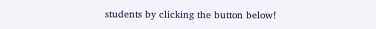students by clicking the button below!